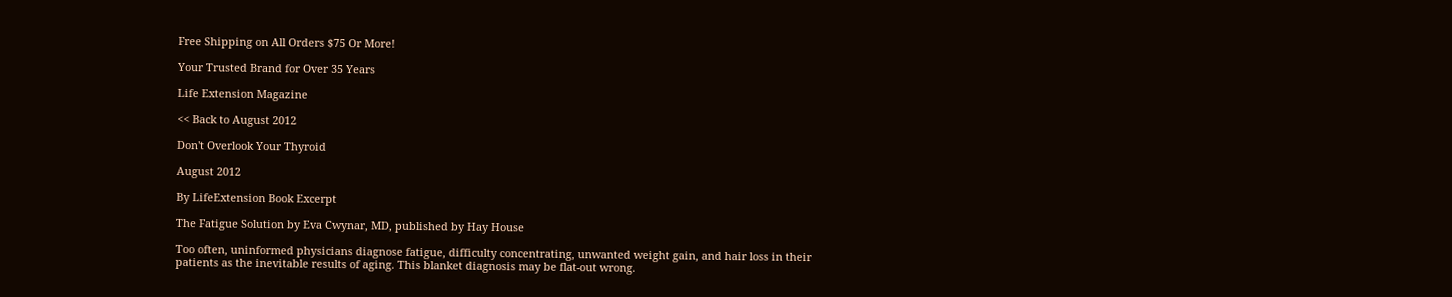Free Shipping on All Orders $75 Or More!

Your Trusted Brand for Over 35 Years

Life Extension Magazine

<< Back to August 2012

Don't Overlook Your Thyroid

August 2012

By LifeExtension Book Excerpt

The Fatigue Solution by Eva Cwynar, MD, published by Hay House

Too often, uninformed physicians diagnose fatigue, difficulty concentrating, unwanted weight gain, and hair loss in their patients as the inevitable results of aging. This blanket diagnosis may be flat-out wrong.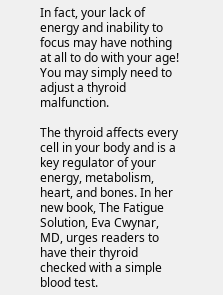In fact, your lack of energy and inability to focus may have nothing at all to do with your age! You may simply need to adjust a thyroid malfunction.

The thyroid affects every cell in your body and is a key regulator of your energy, metabolism, heart, and bones. In her new book, The Fatigue Solution, Eva Cwynar, MD, urges readers to have their thyroid checked with a simple blood test.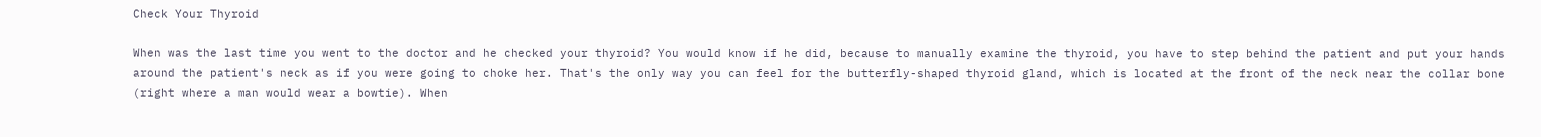Check Your Thyroid

When was the last time you went to the doctor and he checked your thyroid? You would know if he did, because to manually examine the thyroid, you have to step behind the patient and put your hands around the patient's neck as if you were going to choke her. That's the only way you can feel for the butterfly-shaped thyroid gland, which is located at the front of the neck near the collar bone (right where a man would wear a bowtie). When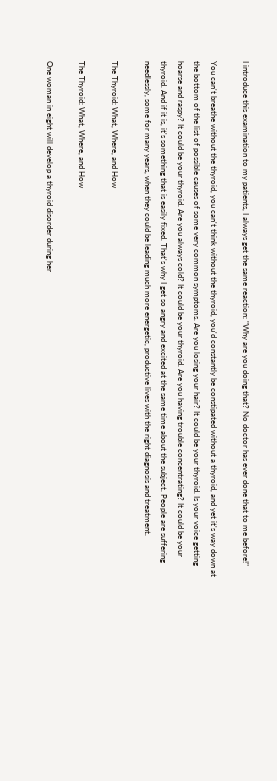I introduce this examination to my patients, I always get the same reaction: "Why are you doing that? No doctor has ever done that to me before!"

You can't breathe without the thyroid, you can't think without the thyroid, you'd constantly be constipated without a thyroid, and yet it's way down at the bottom of the list of possible causes of some very common symptoms. Are you losing your hair? It could be your thyroid. Is your voice getting hoarse and raspy? It could be your thyroid. Are you always cold? It could be your thyroid. Are you having trouble concentrating? It could be your thyroid. And if it is, it's something that is easily fixed. That's why I get so angry and excited at the same time about the subject. People are suffering needlessly, some for many years, when they could be leading much more energetic, productive lives with the right diagnosis and treatment.

The Thyroid: What, Where, and How

The Thyroid: What, Where, and How

One woman in eight will develop a thyroid disorder during her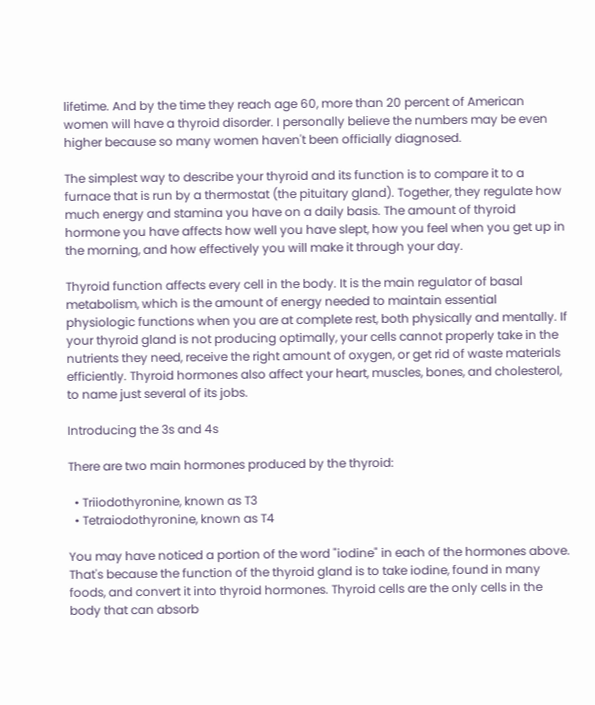lifetime. And by the time they reach age 60, more than 20 percent of American women will have a thyroid disorder. I personally believe the numbers may be even higher because so many women haven't been officially diagnosed.

The simplest way to describe your thyroid and its function is to compare it to a furnace that is run by a thermostat (the pituitary gland). Together, they regulate how much energy and stamina you have on a daily basis. The amount of thyroid hormone you have affects how well you have slept, how you feel when you get up in the morning, and how effectively you will make it through your day.

Thyroid function affects every cell in the body. It is the main regulator of basal metabolism, which is the amount of energy needed to maintain essential physiologic functions when you are at complete rest, both physically and mentally. If your thyroid gland is not producing optimally, your cells cannot properly take in the nutrients they need, receive the right amount of oxygen, or get rid of waste materials efficiently. Thyroid hormones also affect your heart, muscles, bones, and cholesterol, to name just several of its jobs.

Introducing the 3s and 4s

There are two main hormones produced by the thyroid:

  • Triiodothyronine, known as T3
  • Tetraiodothyronine, known as T4

You may have noticed a portion of the word "iodine" in each of the hormones above. That's because the function of the thyroid gland is to take iodine, found in many foods, and convert it into thyroid hormones. Thyroid cells are the only cells in the body that can absorb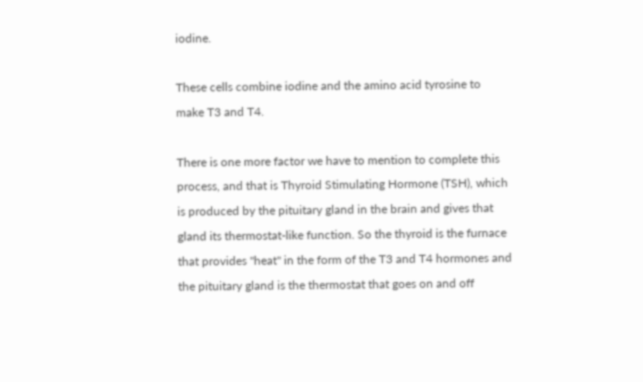iodine.

These cells combine iodine and the amino acid tyrosine to make T3 and T4.

There is one more factor we have to mention to complete this process, and that is Thyroid Stimulating Hormone (TSH), which is produced by the pituitary gland in the brain and gives that gland its thermostat-like function. So the thyroid is the furnace that provides "heat" in the form of the T3 and T4 hormones and the pituitary gland is the thermostat that goes on and off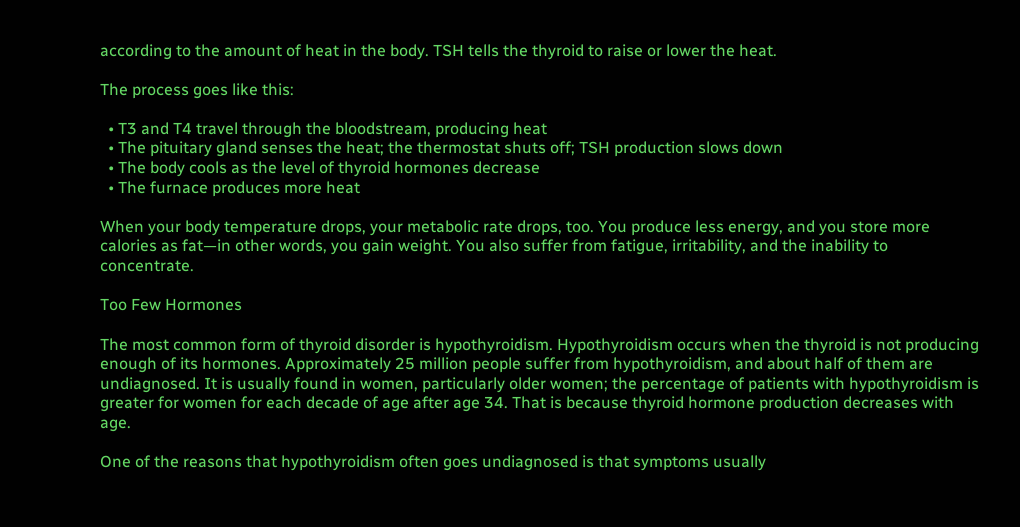according to the amount of heat in the body. TSH tells the thyroid to raise or lower the heat.

The process goes like this:

  • T3 and T4 travel through the bloodstream, producing heat
  • The pituitary gland senses the heat; the thermostat shuts off; TSH production slows down
  • The body cools as the level of thyroid hormones decrease
  • The furnace produces more heat

When your body temperature drops, your metabolic rate drops, too. You produce less energy, and you store more calories as fat—in other words, you gain weight. You also suffer from fatigue, irritability, and the inability to concentrate.

Too Few Hormones

The most common form of thyroid disorder is hypothyroidism. Hypothyroidism occurs when the thyroid is not producing enough of its hormones. Approximately 25 million people suffer from hypothyroidism, and about half of them are undiagnosed. It is usually found in women, particularly older women; the percentage of patients with hypothyroidism is greater for women for each decade of age after age 34. That is because thyroid hormone production decreases with age.

One of the reasons that hypothyroidism often goes undiagnosed is that symptoms usually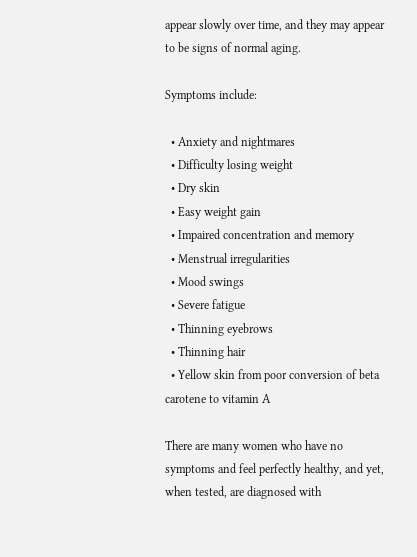appear slowly over time, and they may appear to be signs of normal aging.

Symptoms include:

  • Anxiety and nightmares
  • Difficulty losing weight
  • Dry skin
  • Easy weight gain
  • Impaired concentration and memory
  • Menstrual irregularities
  • Mood swings
  • Severe fatigue
  • Thinning eyebrows
  • Thinning hair
  • Yellow skin from poor conversion of beta carotene to vitamin A

There are many women who have no symptoms and feel perfectly healthy, and yet, when tested, are diagnosed with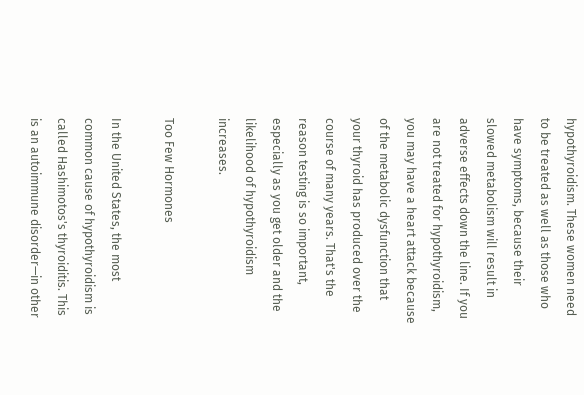hypothyroidism. These women need to be treated as well as those who have symptoms, because their slowed metabolism will result in adverse effects down the line. If you are not treated for hypothyroidism, you may have a heart attack because of the metabolic dysfunction that your thyroid has produced over the course of many years. That's the reason testing is so important, especially as you get older and the likelihood of hypothyroidism increases.

Too Few Hormones

In the United States, the most common cause of hypothyroidism is called Hashimotos's thyroiditis. This is an autoimmune disorder—in other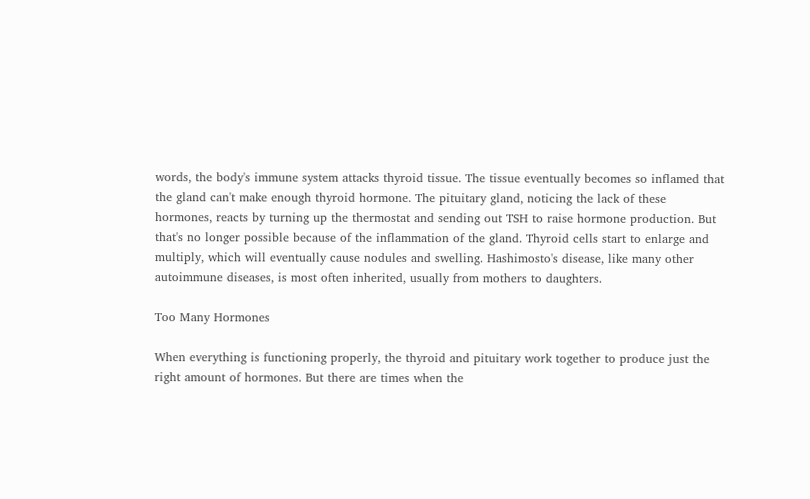words, the body's immune system attacks thyroid tissue. The tissue eventually becomes so inflamed that the gland can't make enough thyroid hormone. The pituitary gland, noticing the lack of these hormones, reacts by turning up the thermostat and sending out TSH to raise hormone production. But that's no longer possible because of the inflammation of the gland. Thyroid cells start to enlarge and multiply, which will eventually cause nodules and swelling. Hashimosto's disease, like many other autoimmune diseases, is most often inherited, usually from mothers to daughters.

Too Many Hormones

When everything is functioning properly, the thyroid and pituitary work together to produce just the right amount of hormones. But there are times when the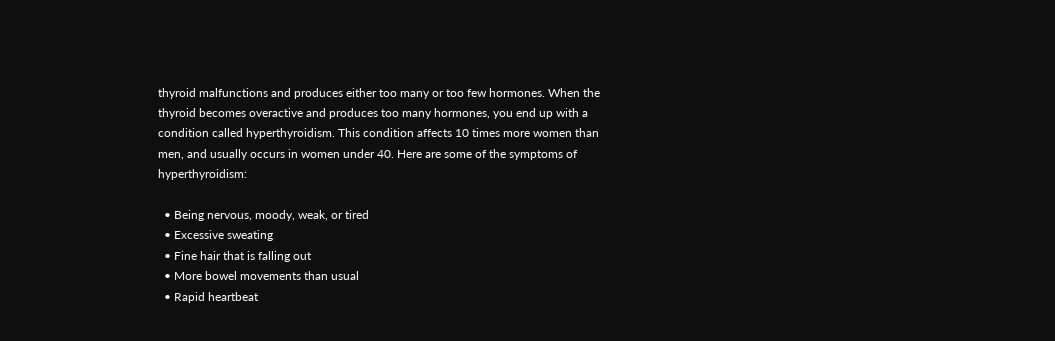thyroid malfunctions and produces either too many or too few hormones. When the thyroid becomes overactive and produces too many hormones, you end up with a condition called hyperthyroidism. This condition affects 10 times more women than men, and usually occurs in women under 40. Here are some of the symptoms of hyperthyroidism:

  • Being nervous, moody, weak, or tired
  • Excessive sweating
  • Fine hair that is falling out
  • More bowel movements than usual
  • Rapid heartbeat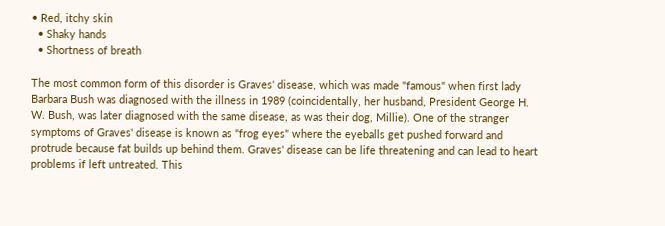• Red, itchy skin
  • Shaky hands
  • Shortness of breath

The most common form of this disorder is Graves' disease, which was made "famous" when first lady Barbara Bush was diagnosed with the illness in 1989 (coincidentally, her husband, President George H. W. Bush, was later diagnosed with the same disease, as was their dog, Millie). One of the stranger symptoms of Graves' disease is known as "frog eyes" where the eyeballs get pushed forward and protrude because fat builds up behind them. Graves' disease can be life threatening and can lead to heart problems if left untreated. This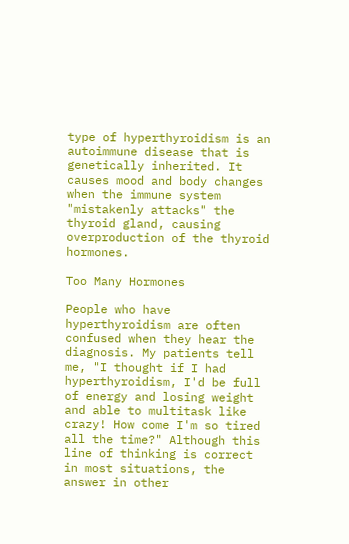type of hyperthyroidism is an autoimmune disease that is genetically inherited. It causes mood and body changes when the immune system "mistakenly attacks" the thyroid gland, causing overproduction of the thyroid hormones.

Too Many Hormones

People who have hyperthyroidism are often confused when they hear the diagnosis. My patients tell me, "I thought if I had hyperthyroidism, I'd be full of energy and losing weight and able to multitask like crazy! How come I'm so tired all the time?" Although this line of thinking is correct in most situations, the answer in other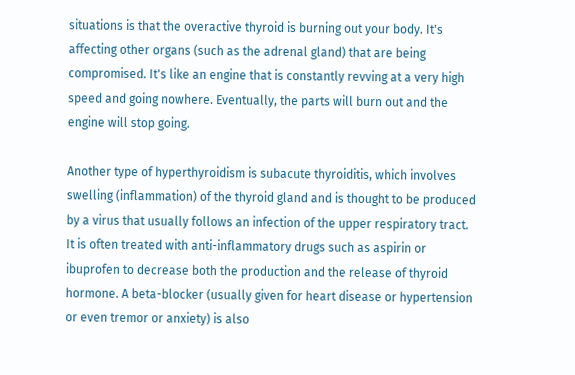situations is that the overactive thyroid is burning out your body. It's affecting other organs (such as the adrenal gland) that are being compromised. It's like an engine that is constantly revving at a very high speed and going nowhere. Eventually, the parts will burn out and the engine will stop going.

Another type of hyperthyroidism is subacute thyroiditis, which involves swelling (inflammation) of the thyroid gland and is thought to be produced by a virus that usually follows an infection of the upper respiratory tract. It is often treated with anti-inflammatory drugs such as aspirin or ibuprofen to decrease both the production and the release of thyroid hormone. A beta-blocker (usually given for heart disease or hypertension or even tremor or anxiety) is also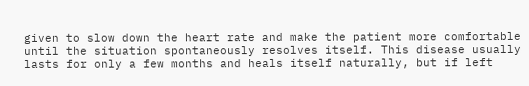given to slow down the heart rate and make the patient more comfortable until the situation spontaneously resolves itself. This disease usually lasts for only a few months and heals itself naturally, but if left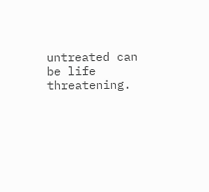untreated can be life threatening.